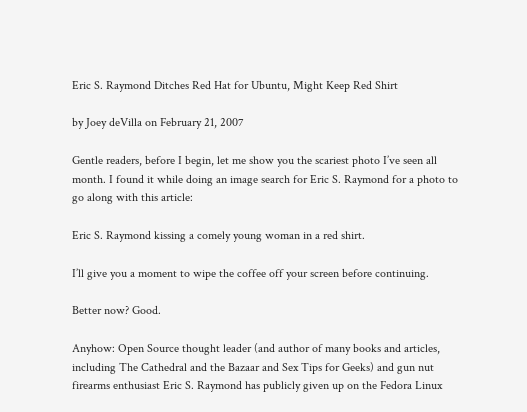Eric S. Raymond Ditches Red Hat for Ubuntu, Might Keep Red Shirt

by Joey deVilla on February 21, 2007

Gentle readers, before I begin, let me show you the scariest photo I’ve seen all month. I found it while doing an image search for Eric S. Raymond for a photo to go along with this article:

Eric S. Raymond kissing a comely young woman in a red shirt.

I’ll give you a moment to wipe the coffee off your screen before continuing.

Better now? Good.

Anyhow: Open Source thought leader (and author of many books and articles, including The Cathedral and the Bazaar and Sex Tips for Geeks) and gun nut firearms enthusiast Eric S. Raymond has publicly given up on the Fedora Linux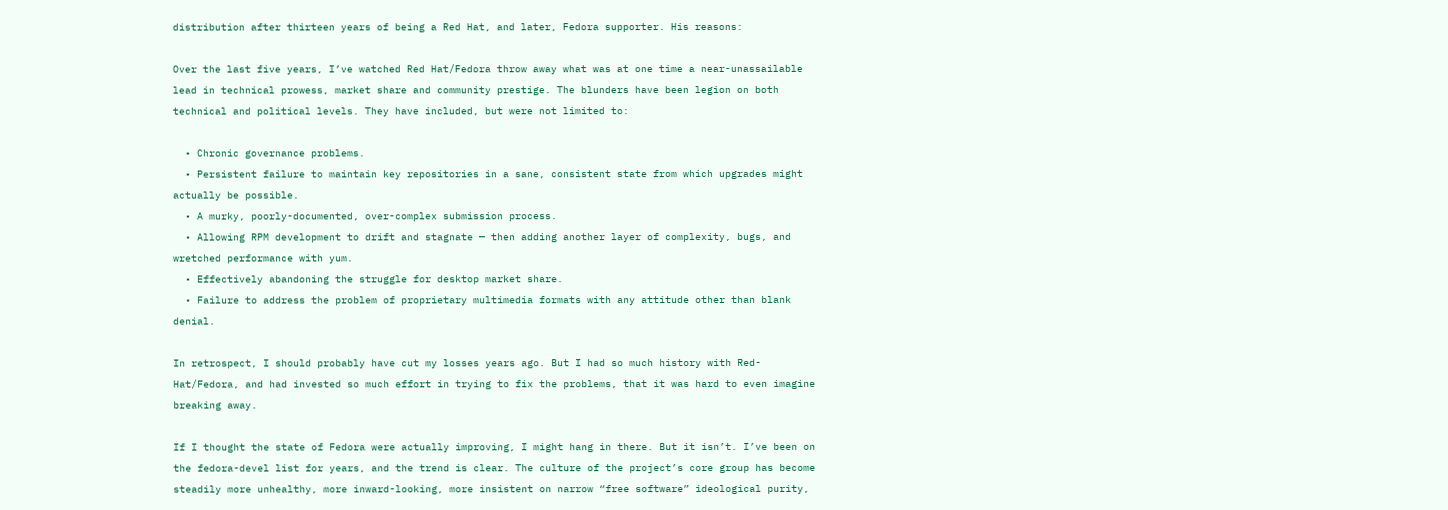distribution after thirteen years of being a Red Hat, and later, Fedora supporter. His reasons:

Over the last five years, I’ve watched Red Hat/Fedora throw away what was at one time a near-unassailable lead in technical prowess, market share and community prestige. The blunders have been legion on both technical and political levels. They have included, but were not limited to:

  • Chronic governance problems.
  • Persistent failure to maintain key repositories in a sane, consistent state from which upgrades might actually be possible.
  • A murky, poorly-documented, over-complex submission process.
  • Allowing RPM development to drift and stagnate — then adding another layer of complexity, bugs, and wretched performance with yum.
  • Effectively abandoning the struggle for desktop market share.
  • Failure to address the problem of proprietary multimedia formats with any attitude other than blank denial.

In retrospect, I should probably have cut my losses years ago. But I had so much history with Red-Hat/Fedora, and had invested so much effort in trying to fix the problems, that it was hard to even imagine breaking away.

If I thought the state of Fedora were actually improving, I might hang in there. But it isn’t. I’ve been on the fedora-devel list for years, and the trend is clear. The culture of the project’s core group has become steadily more unhealthy, more inward-looking, more insistent on narrow “free software” ideological purity,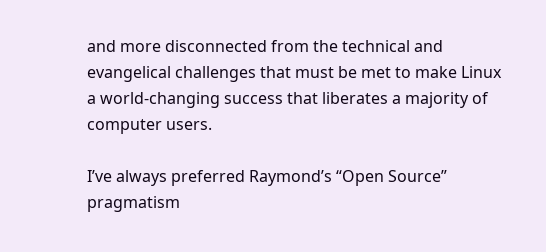and more disconnected from the technical and evangelical challenges that must be met to make Linux a world-changing success that liberates a majority of computer users.

I’ve always preferred Raymond’s “Open Source” pragmatism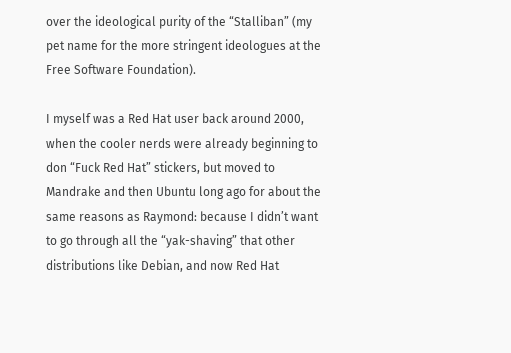over the ideological purity of the “Stalliban” (my pet name for the more stringent ideologues at the Free Software Foundation).

I myself was a Red Hat user back around 2000, when the cooler nerds were already beginning to don “Fuck Red Hat” stickers, but moved to Mandrake and then Ubuntu long ago for about the same reasons as Raymond: because I didn’t want to go through all the “yak-shaving” that other distributions like Debian, and now Red Hat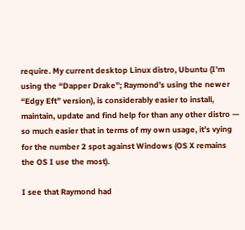require. My current desktop Linux distro, Ubuntu (I’m using the “Dapper Drake”; Raymond’s using the newer “Edgy Eft” version), is considerably easier to install, maintain, update and find help for than any other distro — so much easier that in terms of my own usage, it’s vying for the number 2 spot against Windows (OS X remains the OS I use the most).

I see that Raymond had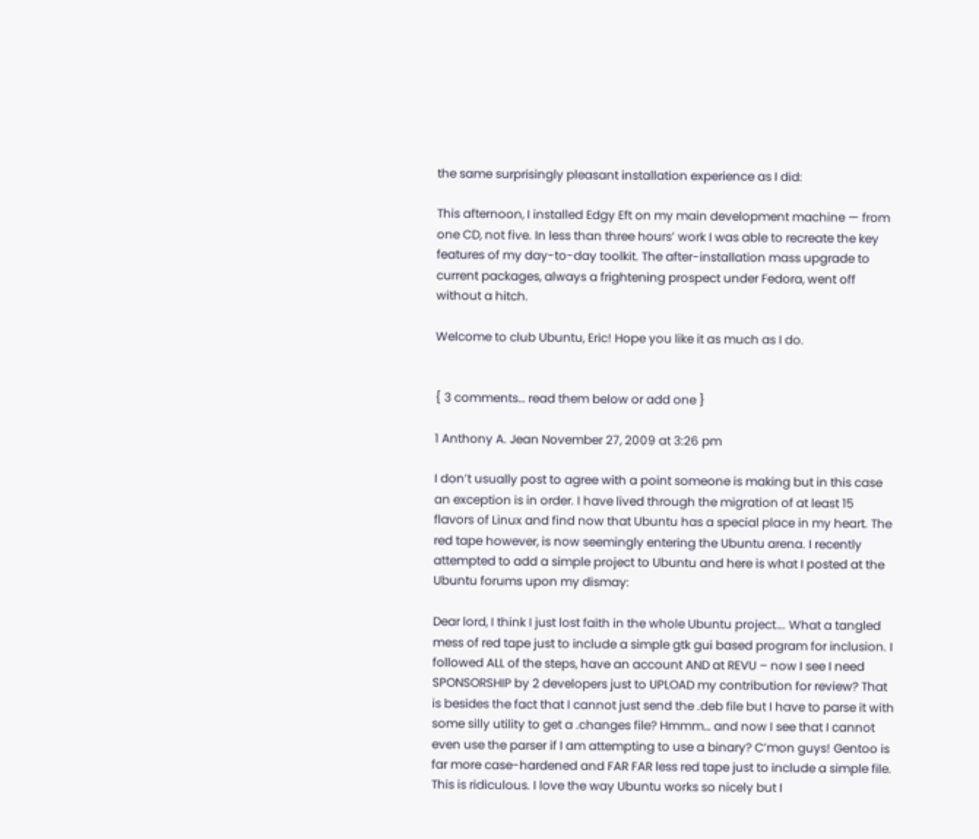the same surprisingly pleasant installation experience as I did:

This afternoon, I installed Edgy Eft on my main development machine — from one CD, not five. In less than three hours’ work I was able to recreate the key features of my day-to-day toolkit. The after-installation mass upgrade to current packages, always a frightening prospect under Fedora, went off without a hitch.

Welcome to club Ubuntu, Eric! Hope you like it as much as I do.


{ 3 comments… read them below or add one }

1 Anthony A. Jean November 27, 2009 at 3:26 pm

I don’t usually post to agree with a point someone is making but in this case an exception is in order. I have lived through the migration of at least 15 flavors of Linux and find now that Ubuntu has a special place in my heart. The red tape however, is now seemingly entering the Ubuntu arena. I recently attempted to add a simple project to Ubuntu and here is what I posted at the Ubuntu forums upon my dismay:

Dear lord, I think I just lost faith in the whole Ubuntu project…. What a tangled mess of red tape just to include a simple gtk gui based program for inclusion. I followed ALL of the steps, have an account AND at REVU – now I see I need SPONSORSHIP by 2 developers just to UPLOAD my contribution for review? That is besides the fact that I cannot just send the .deb file but I have to parse it with some silly utility to get a .changes file? Hmmm… and now I see that I cannot even use the parser if I am attempting to use a binary? C’mon guys! Gentoo is far more case-hardened and FAR FAR less red tape just to include a simple file. This is ridiculous. I love the way Ubuntu works so nicely but I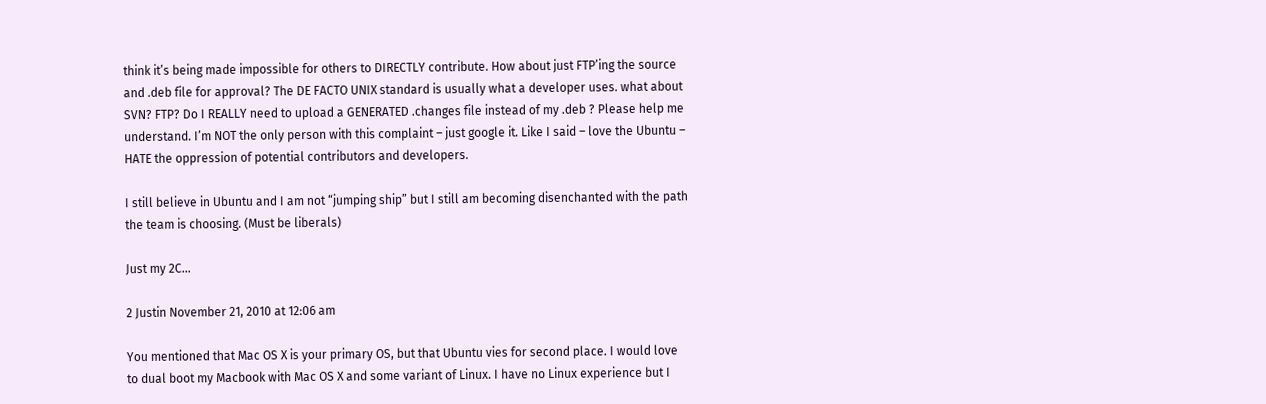think it’s being made impossible for others to DIRECTLY contribute. How about just FTP’ing the source and .deb file for approval? The DE FACTO UNIX standard is usually what a developer uses. what about SVN? FTP? Do I REALLY need to upload a GENERATED .changes file instead of my .deb ? Please help me understand. I’m NOT the only person with this complaint – just google it. Like I said – love the Ubuntu – HATE the oppression of potential contributors and developers.

I still believe in Ubuntu and I am not “jumping ship” but I still am becoming disenchanted with the path the team is choosing. (Must be liberals)

Just my 2C…

2 Justin November 21, 2010 at 12:06 am

You mentioned that Mac OS X is your primary OS, but that Ubuntu vies for second place. I would love to dual boot my Macbook with Mac OS X and some variant of Linux. I have no Linux experience but I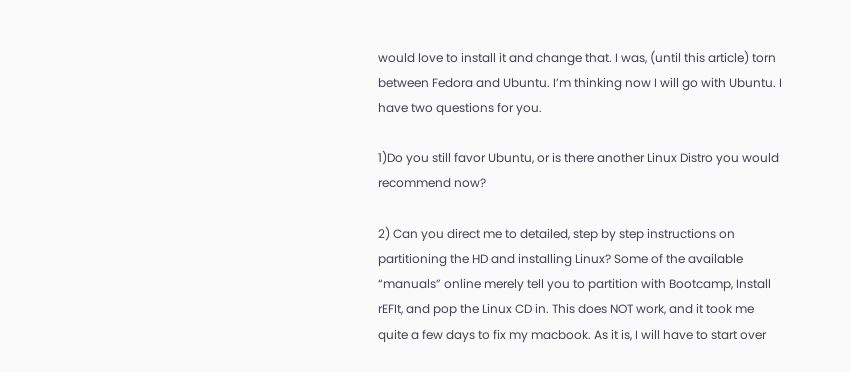would love to install it and change that. I was, (until this article) torn between Fedora and Ubuntu. I’m thinking now I will go with Ubuntu. I have two questions for you.

1)Do you still favor Ubuntu, or is there another Linux Distro you would recommend now?

2) Can you direct me to detailed, step by step instructions on partitioning the HD and installing Linux? Some of the available “manuals” online merely tell you to partition with Bootcamp, Install rEFIt, and pop the Linux CD in. This does NOT work, and it took me quite a few days to fix my macbook. As it is, I will have to start over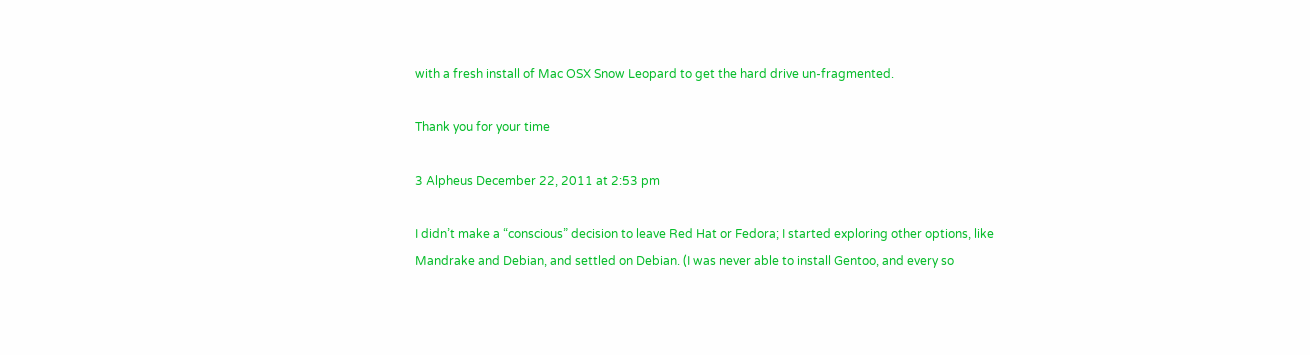with a fresh install of Mac OSX Snow Leopard to get the hard drive un-fragmented.

Thank you for your time

3 Alpheus December 22, 2011 at 2:53 pm

I didn’t make a “conscious” decision to leave Red Hat or Fedora; I started exploring other options, like Mandrake and Debian, and settled on Debian. (I was never able to install Gentoo, and every so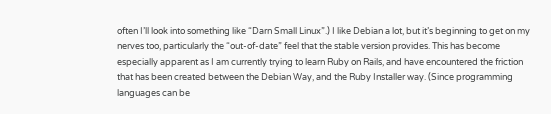often I’ll look into something like “Darn Small Linux”.) I like Debian a lot, but it’s beginning to get on my nerves too, particularly the “out-of-date” feel that the stable version provides. This has become especially apparent as I am currently trying to learn Ruby on Rails, and have encountered the friction that has been created between the Debian Way, and the Ruby Installer way. (Since programming languages can be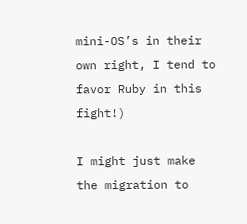mini-OS’s in their own right, I tend to favor Ruby in this fight!)

I might just make the migration to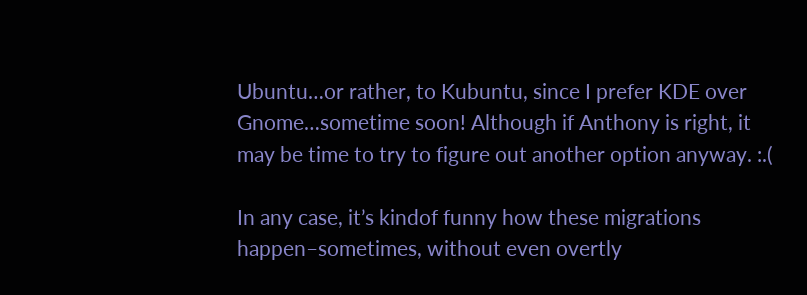Ubuntu…or rather, to Kubuntu, since I prefer KDE over Gnome…sometime soon! Although if Anthony is right, it may be time to try to figure out another option anyway. :.(

In any case, it’s kindof funny how these migrations happen–sometimes, without even overtly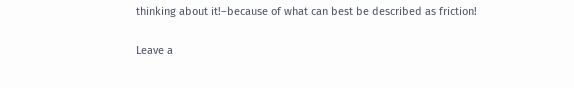thinking about it!–because of what can best be described as friction!

Leave a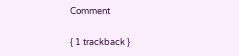Comment

{ 1 trackback }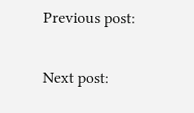Previous post:

Next post: